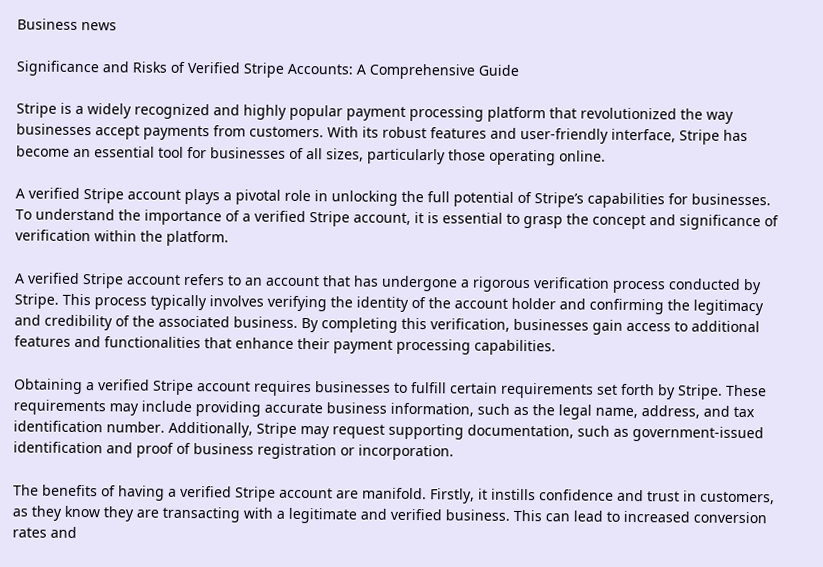Business news

Significance and Risks of Verified Stripe Accounts: A Comprehensive Guide

Stripe is a widely recognized and highly popular payment processing platform that revolutionized the way businesses accept payments from customers. With its robust features and user-friendly interface, Stripe has become an essential tool for businesses of all sizes, particularly those operating online.

A verified Stripe account plays a pivotal role in unlocking the full potential of Stripe’s capabilities for businesses. To understand the importance of a verified Stripe account, it is essential to grasp the concept and significance of verification within the platform.

A verified Stripe account refers to an account that has undergone a rigorous verification process conducted by Stripe. This process typically involves verifying the identity of the account holder and confirming the legitimacy and credibility of the associated business. By completing this verification, businesses gain access to additional features and functionalities that enhance their payment processing capabilities.

Obtaining a verified Stripe account requires businesses to fulfill certain requirements set forth by Stripe. These requirements may include providing accurate business information, such as the legal name, address, and tax identification number. Additionally, Stripe may request supporting documentation, such as government-issued identification and proof of business registration or incorporation.

The benefits of having a verified Stripe account are manifold. Firstly, it instills confidence and trust in customers, as they know they are transacting with a legitimate and verified business. This can lead to increased conversion rates and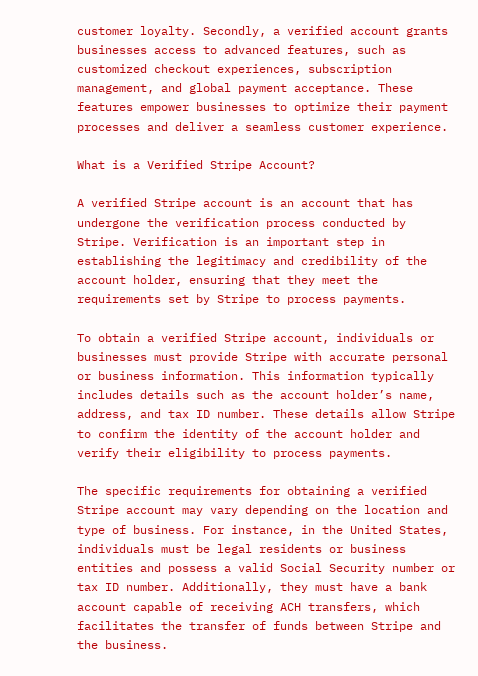customer loyalty. Secondly, a verified account grants businesses access to advanced features, such as customized checkout experiences, subscription management, and global payment acceptance. These features empower businesses to optimize their payment processes and deliver a seamless customer experience.

What is a Verified Stripe Account?

A verified Stripe account is an account that has undergone the verification process conducted by Stripe. Verification is an important step in establishing the legitimacy and credibility of the account holder, ensuring that they meet the requirements set by Stripe to process payments.

To obtain a verified Stripe account, individuals or businesses must provide Stripe with accurate personal or business information. This information typically includes details such as the account holder’s name, address, and tax ID number. These details allow Stripe to confirm the identity of the account holder and verify their eligibility to process payments.

The specific requirements for obtaining a verified Stripe account may vary depending on the location and type of business. For instance, in the United States, individuals must be legal residents or business entities and possess a valid Social Security number or tax ID number. Additionally, they must have a bank account capable of receiving ACH transfers, which facilitates the transfer of funds between Stripe and the business.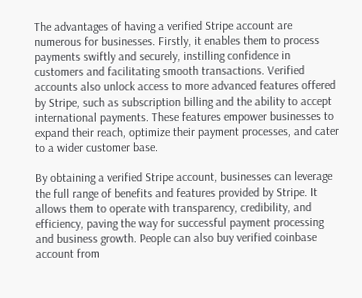The advantages of having a verified Stripe account are numerous for businesses. Firstly, it enables them to process payments swiftly and securely, instilling confidence in customers and facilitating smooth transactions. Verified accounts also unlock access to more advanced features offered by Stripe, such as subscription billing and the ability to accept international payments. These features empower businesses to expand their reach, optimize their payment processes, and cater to a wider customer base.

By obtaining a verified Stripe account, businesses can leverage the full range of benefits and features provided by Stripe. It allows them to operate with transparency, credibility, and efficiency, paving the way for successful payment processing and business growth. People can also buy verified coinbase account from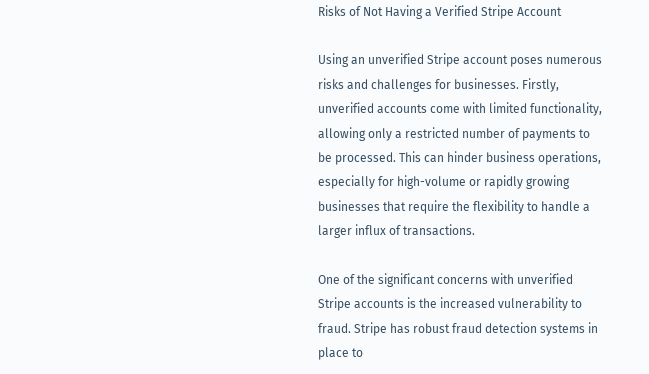Risks of Not Having a Verified Stripe Account

Using an unverified Stripe account poses numerous risks and challenges for businesses. Firstly, unverified accounts come with limited functionality, allowing only a restricted number of payments to be processed. This can hinder business operations, especially for high-volume or rapidly growing businesses that require the flexibility to handle a larger influx of transactions.

One of the significant concerns with unverified Stripe accounts is the increased vulnerability to fraud. Stripe has robust fraud detection systems in place to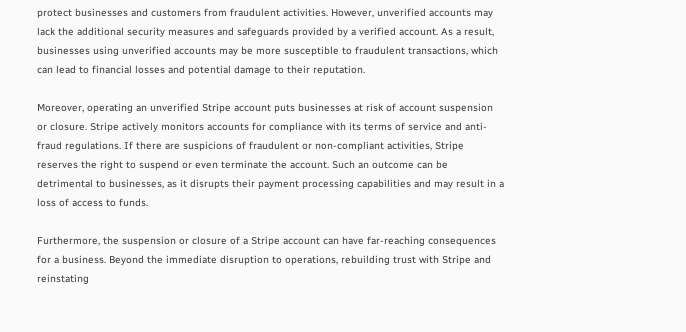protect businesses and customers from fraudulent activities. However, unverified accounts may lack the additional security measures and safeguards provided by a verified account. As a result, businesses using unverified accounts may be more susceptible to fraudulent transactions, which can lead to financial losses and potential damage to their reputation.

Moreover, operating an unverified Stripe account puts businesses at risk of account suspension or closure. Stripe actively monitors accounts for compliance with its terms of service and anti-fraud regulations. If there are suspicions of fraudulent or non-compliant activities, Stripe reserves the right to suspend or even terminate the account. Such an outcome can be detrimental to businesses, as it disrupts their payment processing capabilities and may result in a loss of access to funds.

Furthermore, the suspension or closure of a Stripe account can have far-reaching consequences for a business. Beyond the immediate disruption to operations, rebuilding trust with Stripe and reinstating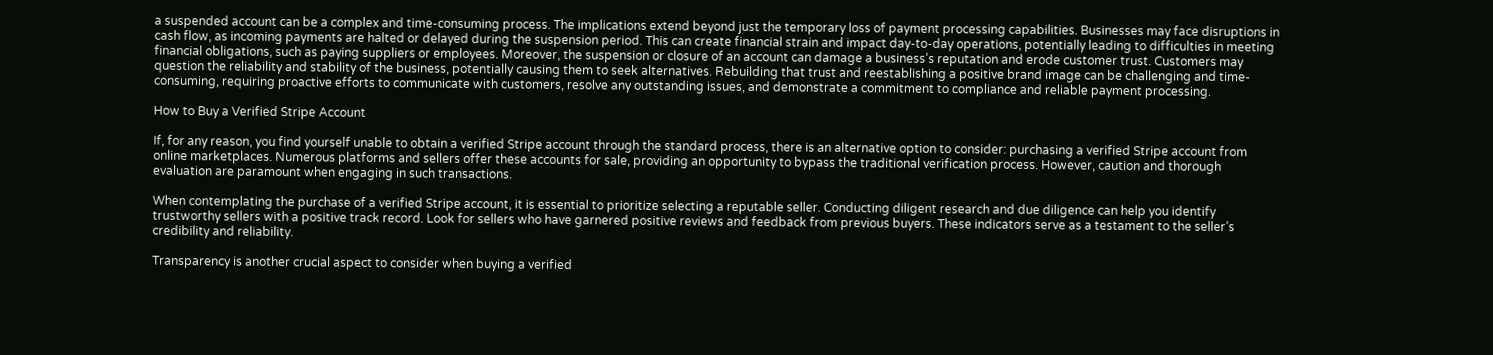a suspended account can be a complex and time-consuming process. The implications extend beyond just the temporary loss of payment processing capabilities. Businesses may face disruptions in cash flow, as incoming payments are halted or delayed during the suspension period. This can create financial strain and impact day-to-day operations, potentially leading to difficulties in meeting financial obligations, such as paying suppliers or employees. Moreover, the suspension or closure of an account can damage a business’s reputation and erode customer trust. Customers may question the reliability and stability of the business, potentially causing them to seek alternatives. Rebuilding that trust and reestablishing a positive brand image can be challenging and time-consuming, requiring proactive efforts to communicate with customers, resolve any outstanding issues, and demonstrate a commitment to compliance and reliable payment processing.

How to Buy a Verified Stripe Account

If, for any reason, you find yourself unable to obtain a verified Stripe account through the standard process, there is an alternative option to consider: purchasing a verified Stripe account from online marketplaces. Numerous platforms and sellers offer these accounts for sale, providing an opportunity to bypass the traditional verification process. However, caution and thorough evaluation are paramount when engaging in such transactions.

When contemplating the purchase of a verified Stripe account, it is essential to prioritize selecting a reputable seller. Conducting diligent research and due diligence can help you identify trustworthy sellers with a positive track record. Look for sellers who have garnered positive reviews and feedback from previous buyers. These indicators serve as a testament to the seller’s credibility and reliability.

Transparency is another crucial aspect to consider when buying a verified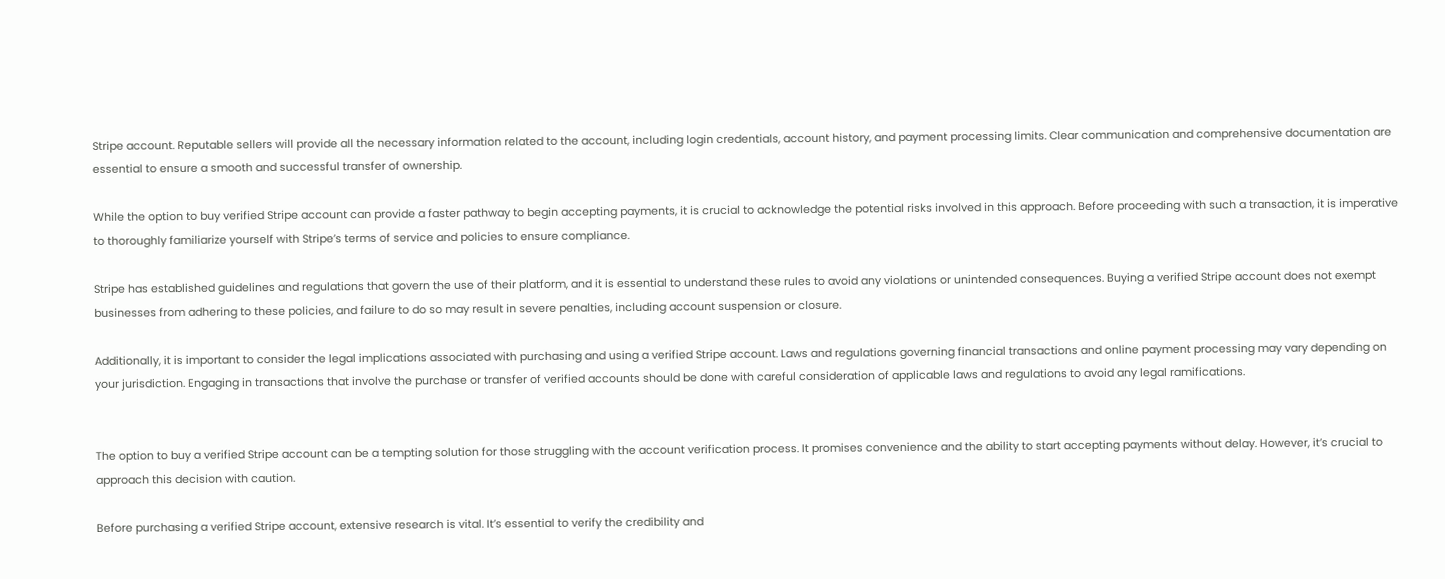Stripe account. Reputable sellers will provide all the necessary information related to the account, including login credentials, account history, and payment processing limits. Clear communication and comprehensive documentation are essential to ensure a smooth and successful transfer of ownership.

While the option to buy verified Stripe account can provide a faster pathway to begin accepting payments, it is crucial to acknowledge the potential risks involved in this approach. Before proceeding with such a transaction, it is imperative to thoroughly familiarize yourself with Stripe’s terms of service and policies to ensure compliance.

Stripe has established guidelines and regulations that govern the use of their platform, and it is essential to understand these rules to avoid any violations or unintended consequences. Buying a verified Stripe account does not exempt businesses from adhering to these policies, and failure to do so may result in severe penalties, including account suspension or closure.

Additionally, it is important to consider the legal implications associated with purchasing and using a verified Stripe account. Laws and regulations governing financial transactions and online payment processing may vary depending on your jurisdiction. Engaging in transactions that involve the purchase or transfer of verified accounts should be done with careful consideration of applicable laws and regulations to avoid any legal ramifications.


The option to buy a verified Stripe account can be a tempting solution for those struggling with the account verification process. It promises convenience and the ability to start accepting payments without delay. However, it’s crucial to approach this decision with caution.

Before purchasing a verified Stripe account, extensive research is vital. It’s essential to verify the credibility and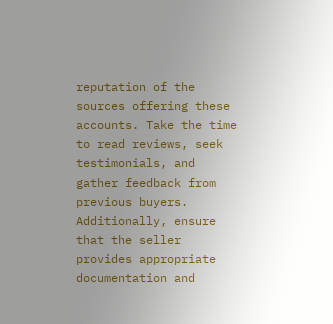reputation of the sources offering these accounts. Take the time to read reviews, seek testimonials, and gather feedback from previous buyers. Additionally, ensure that the seller provides appropriate documentation and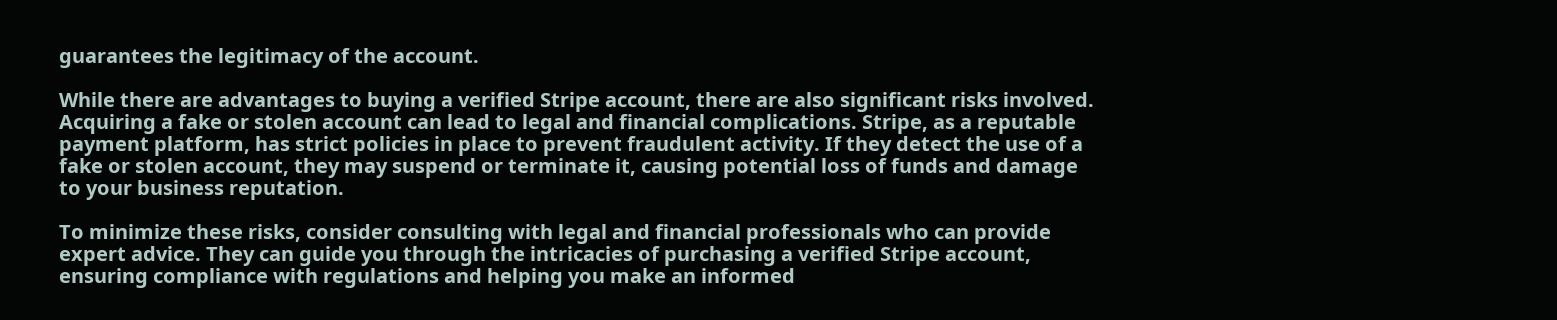guarantees the legitimacy of the account.

While there are advantages to buying a verified Stripe account, there are also significant risks involved. Acquiring a fake or stolen account can lead to legal and financial complications. Stripe, as a reputable payment platform, has strict policies in place to prevent fraudulent activity. If they detect the use of a fake or stolen account, they may suspend or terminate it, causing potential loss of funds and damage to your business reputation.

To minimize these risks, consider consulting with legal and financial professionals who can provide expert advice. They can guide you through the intricacies of purchasing a verified Stripe account, ensuring compliance with regulations and helping you make an informed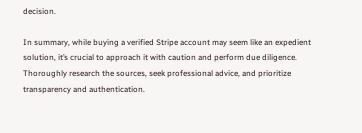decision.

In summary, while buying a verified Stripe account may seem like an expedient solution, it’s crucial to approach it with caution and perform due diligence. Thoroughly research the sources, seek professional advice, and prioritize transparency and authentication.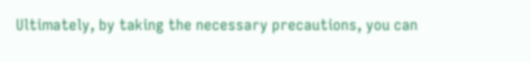Ultimately, by taking the necessary precautions, you can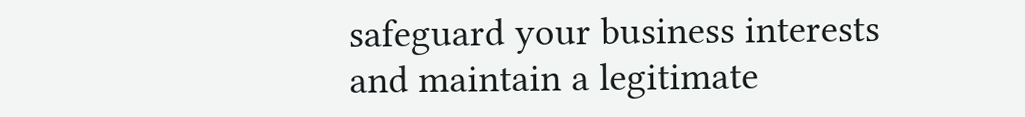safeguard your business interests and maintain a legitimate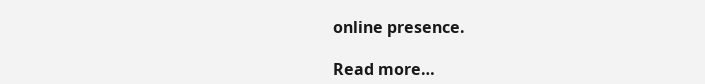online presence.

Read more…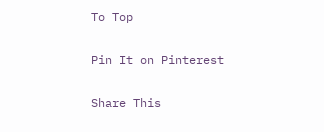To Top

Pin It on Pinterest

Share This